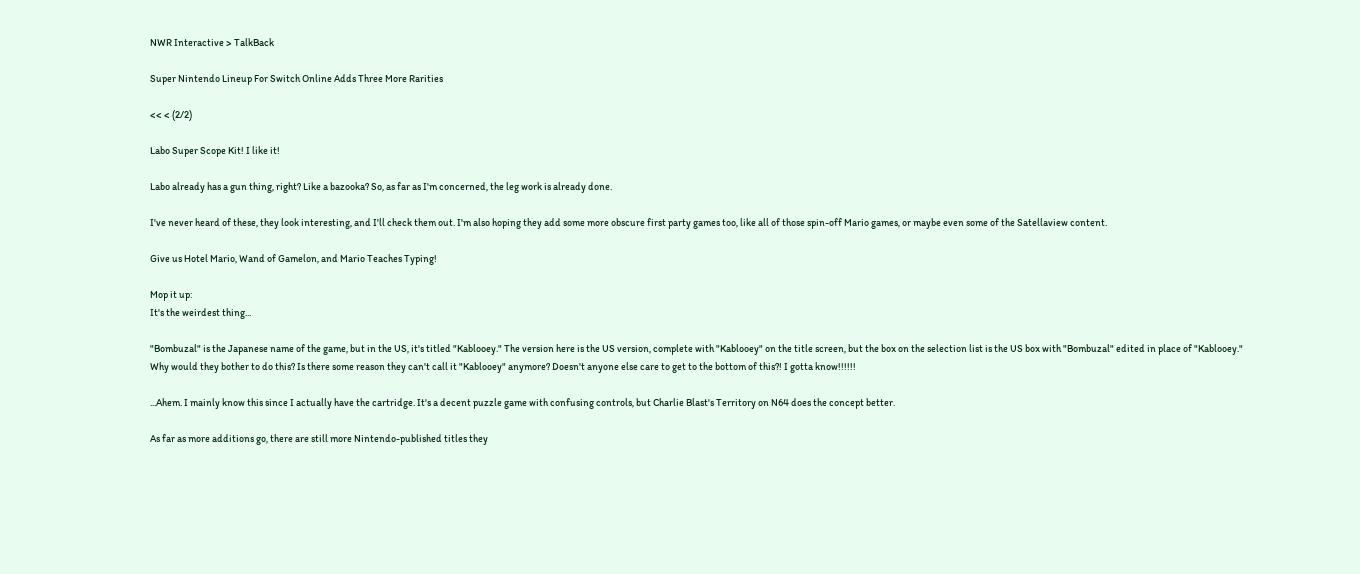NWR Interactive > TalkBack

Super Nintendo Lineup For Switch Online Adds Three More Rarities

<< < (2/2)

Labo Super Scope Kit! I like it!

Labo already has a gun thing, right? Like a bazooka? So, as far as I'm concerned, the leg work is already done.

I've never heard of these, they look interesting, and I'll check them out. I'm also hoping they add some more obscure first party games too, like all of those spin-off Mario games, or maybe even some of the Satellaview content.

Give us Hotel Mario, Wand of Gamelon, and Mario Teaches Typing!

Mop it up:
It's the weirdest thing...

"Bombuzal" is the Japanese name of the game, but in the US, it's titled "Kablooey." The version here is the US version, complete with "Kablooey" on the title screen, but the box on the selection list is the US box with "Bombuzal" edited in place of "Kablooey." Why would they bother to do this? Is there some reason they can't call it "Kablooey" anymore? Doesn't anyone else care to get to the bottom of this?! I gotta know!!!!!!

...Ahem. I mainly know this since I actually have the cartridge. It's a decent puzzle game with confusing controls, but Charlie Blast's Territory on N64 does the concept better.

As far as more additions go, there are still more Nintendo-published titles they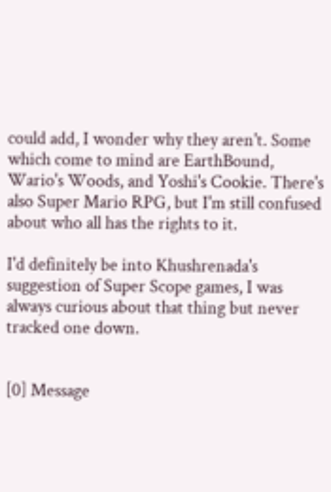could add, I wonder why they aren't. Some which come to mind are EarthBound, Wario's Woods, and Yoshi's Cookie. There's also Super Mario RPG, but I'm still confused about who all has the rights to it.

I'd definitely be into Khushrenada's suggestion of Super Scope games, I was always curious about that thing but never tracked one down.


[0] Message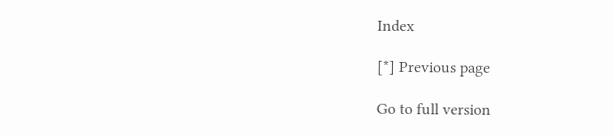Index

[*] Previous page

Go to full version